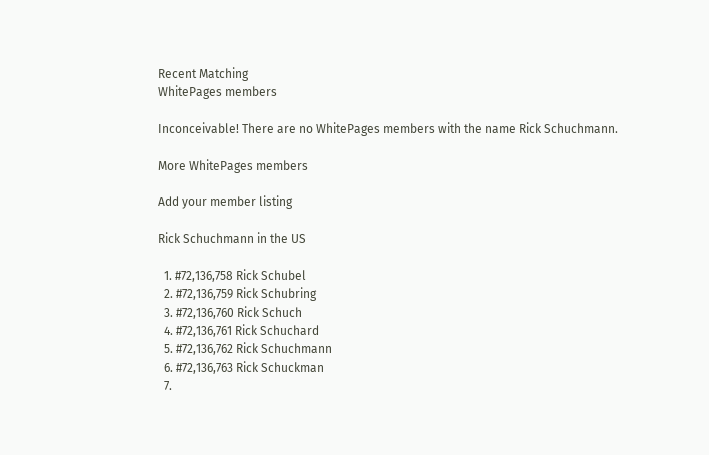Recent Matching
WhitePages members

Inconceivable! There are no WhitePages members with the name Rick Schuchmann.

More WhitePages members

Add your member listing

Rick Schuchmann in the US

  1. #72,136,758 Rick Schubel
  2. #72,136,759 Rick Schubring
  3. #72,136,760 Rick Schuch
  4. #72,136,761 Rick Schuchard
  5. #72,136,762 Rick Schuchmann
  6. #72,136,763 Rick Schuckman
  7.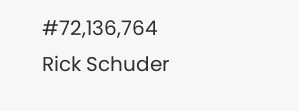#72,136,764 Rick Schuder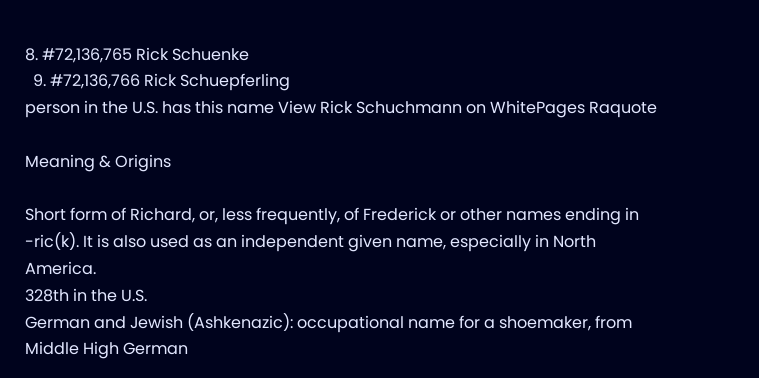8. #72,136,765 Rick Schuenke
  9. #72,136,766 Rick Schuepferling
person in the U.S. has this name View Rick Schuchmann on WhitePages Raquote

Meaning & Origins

Short form of Richard, or, less frequently, of Frederick or other names ending in -ric(k). It is also used as an independent given name, especially in North America.
328th in the U.S.
German and Jewish (Ashkenazic): occupational name for a shoemaker, from Middle High German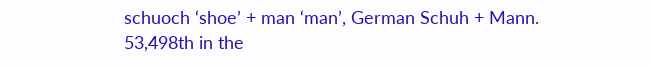schuoch ‘shoe’ + man ‘man’, German Schuh + Mann.
53,498th in the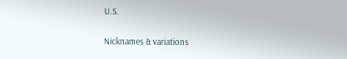U.S.

Nicknames & variations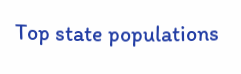Top state populations